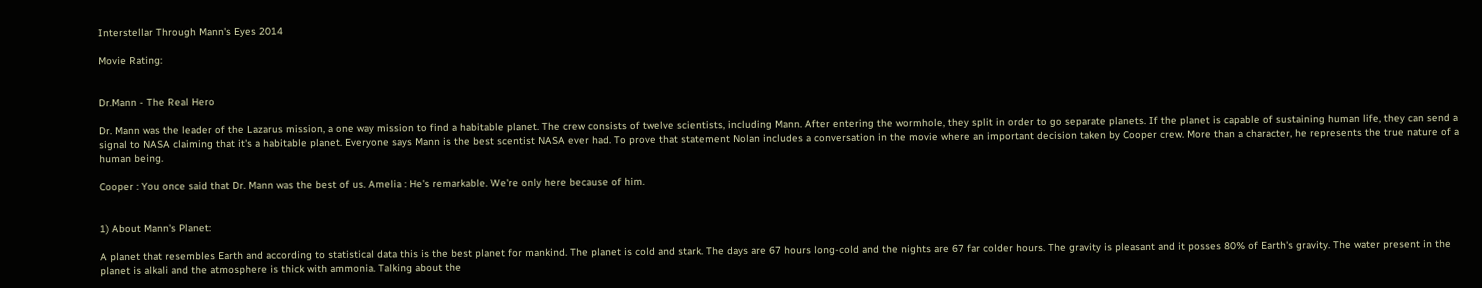Interstellar Through Mann's Eyes 2014

Movie Rating:


Dr.Mann - The Real Hero

Dr. Mann was the leader of the Lazarus mission, a one way mission to find a habitable planet. The crew consists of twelve scientists, including Mann. After entering the wormhole, they split in order to go separate planets. If the planet is capable of sustaining human life, they can send a signal to NASA claiming that it's a habitable planet. Everyone says Mann is the best scentist NASA ever had. To prove that statement Nolan includes a conversation in the movie where an important decision taken by Cooper crew. More than a character, he represents the true nature of a human being.

Cooper : You once said that Dr. Mann was the best of us. Amelia : He's remarkable. We're only here because of him.


1) About Mann's Planet:

A planet that resembles Earth and according to statistical data this is the best planet for mankind. The planet is cold and stark. The days are 67 hours long-cold and the nights are 67 far colder hours. The gravity is pleasant and it posses 80% of Earth's gravity. The water present in the planet is alkali and the atmosphere is thick with ammonia. Talking about the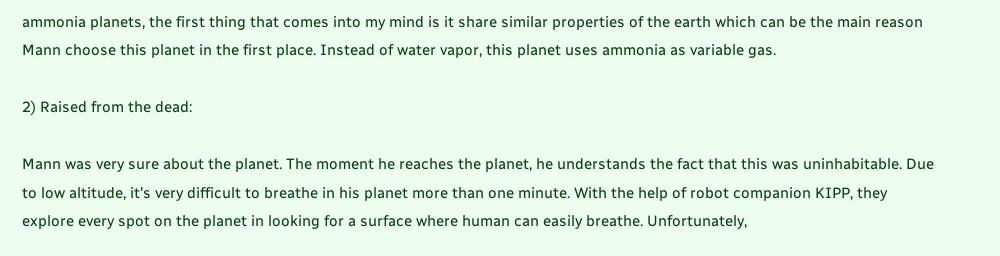ammonia planets, the first thing that comes into my mind is it share similar properties of the earth which can be the main reason Mann choose this planet in the first place. Instead of water vapor, this planet uses ammonia as variable gas.

2) Raised from the dead:

Mann was very sure about the planet. The moment he reaches the planet, he understands the fact that this was uninhabitable. Due to low altitude, it's very difficult to breathe in his planet more than one minute. With the help of robot companion KIPP, they explore every spot on the planet in looking for a surface where human can easily breathe. Unfortunately,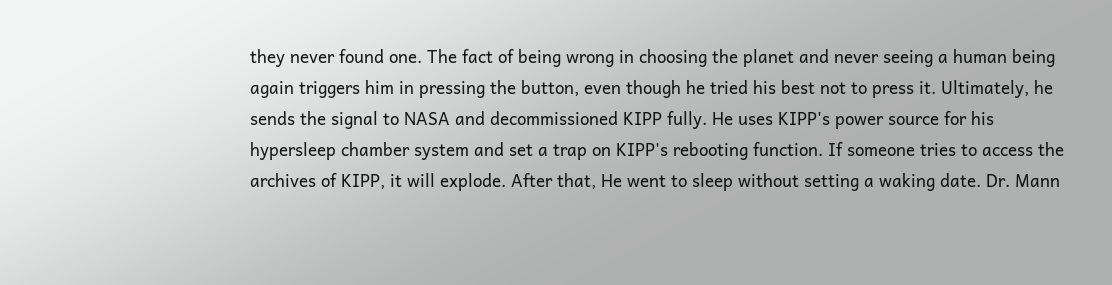they never found one. The fact of being wrong in choosing the planet and never seeing a human being again triggers him in pressing the button, even though he tried his best not to press it. Ultimately, he sends the signal to NASA and decommissioned KIPP fully. He uses KIPP's power source for his hypersleep chamber system and set a trap on KIPP's rebooting function. If someone tries to access the archives of KIPP, it will explode. After that, He went to sleep without setting a waking date. Dr. Mann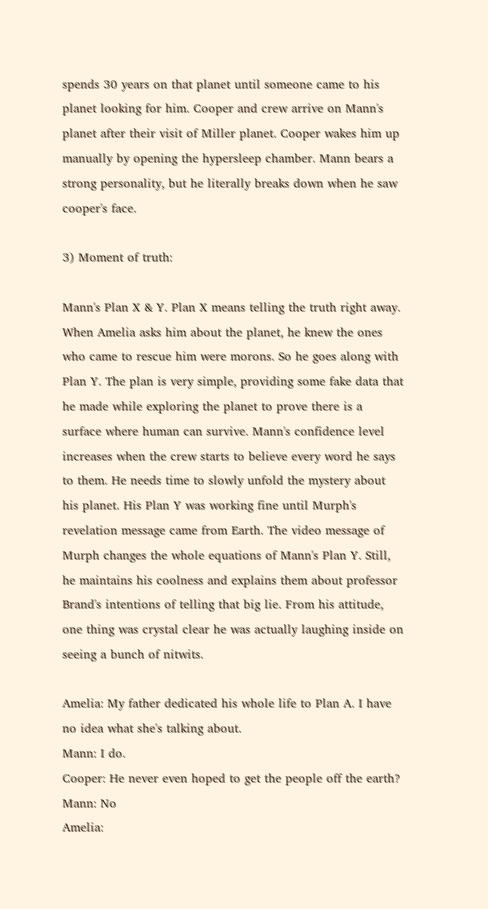spends 30 years on that planet until someone came to his planet looking for him. Cooper and crew arrive on Mann's planet after their visit of Miller planet. Cooper wakes him up manually by opening the hypersleep chamber. Mann bears a strong personality, but he literally breaks down when he saw cooper's face.

3) Moment of truth:

Mann's Plan X & Y. Plan X means telling the truth right away. When Amelia asks him about the planet, he knew the ones who came to rescue him were morons. So he goes along with Plan Y. The plan is very simple, providing some fake data that he made while exploring the planet to prove there is a surface where human can survive. Mann's confidence level increases when the crew starts to believe every word he says to them. He needs time to slowly unfold the mystery about his planet. His Plan Y was working fine until Murph's revelation message came from Earth. The video message of Murph changes the whole equations of Mann's Plan Y. Still, he maintains his coolness and explains them about professor Brand's intentions of telling that big lie. From his attitude, one thing was crystal clear he was actually laughing inside on seeing a bunch of nitwits.

Amelia: My father dedicated his whole life to Plan A. I have no idea what she's talking about.
Mann: I do.
Cooper: He never even hoped to get the people off the earth?
Mann: No
Amelia: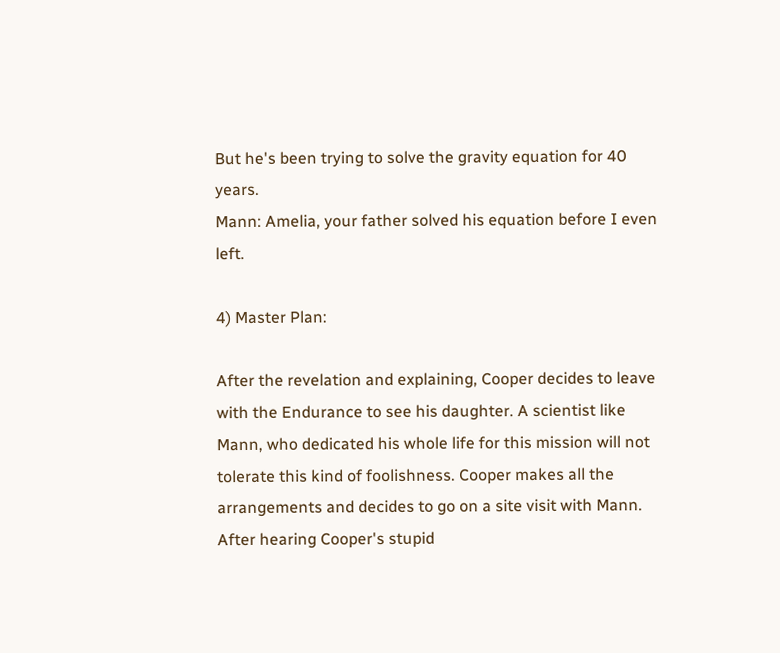But he's been trying to solve the gravity equation for 40 years.
Mann: Amelia, your father solved his equation before I even left.

4) Master Plan:

After the revelation and explaining, Cooper decides to leave with the Endurance to see his daughter. A scientist like Mann, who dedicated his whole life for this mission will not tolerate this kind of foolishness. Cooper makes all the arrangements and decides to go on a site visit with Mann. After hearing Cooper's stupid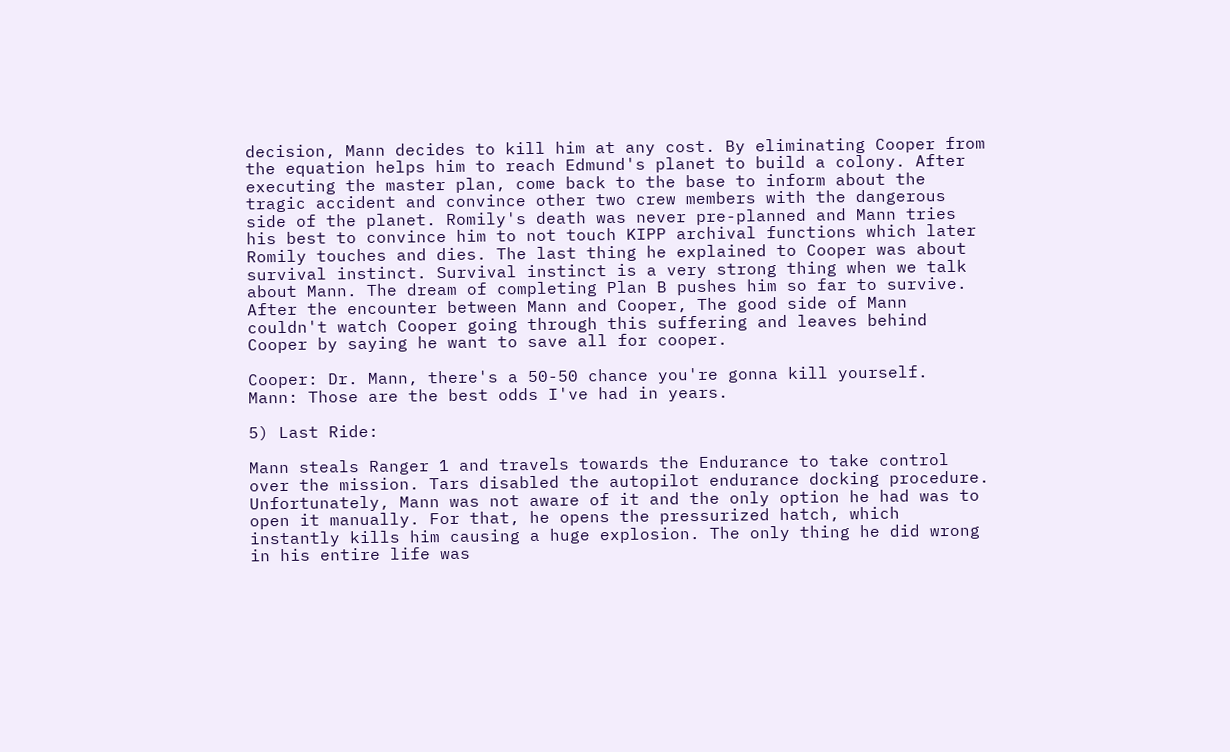decision, Mann decides to kill him at any cost. By eliminating Cooper from the equation helps him to reach Edmund's planet to build a colony. After executing the master plan, come back to the base to inform about the tragic accident and convince other two crew members with the dangerous side of the planet. Romily's death was never pre-planned and Mann tries his best to convince him to not touch KIPP archival functions which later Romily touches and dies. The last thing he explained to Cooper was about survival instinct. Survival instinct is a very strong thing when we talk about Mann. The dream of completing Plan B pushes him so far to survive. After the encounter between Mann and Cooper, The good side of Mann couldn't watch Cooper going through this suffering and leaves behind Cooper by saying he want to save all for cooper.

Cooper: Dr. Mann, there's a 50-50 chance you're gonna kill yourself.
Mann: Those are the best odds I've had in years.

5) Last Ride:

Mann steals Ranger 1 and travels towards the Endurance to take control over the mission. Tars disabled the autopilot endurance docking procedure. Unfortunately, Mann was not aware of it and the only option he had was to open it manually. For that, he opens the pressurized hatch, which instantly kills him causing a huge explosion. The only thing he did wrong in his entire life was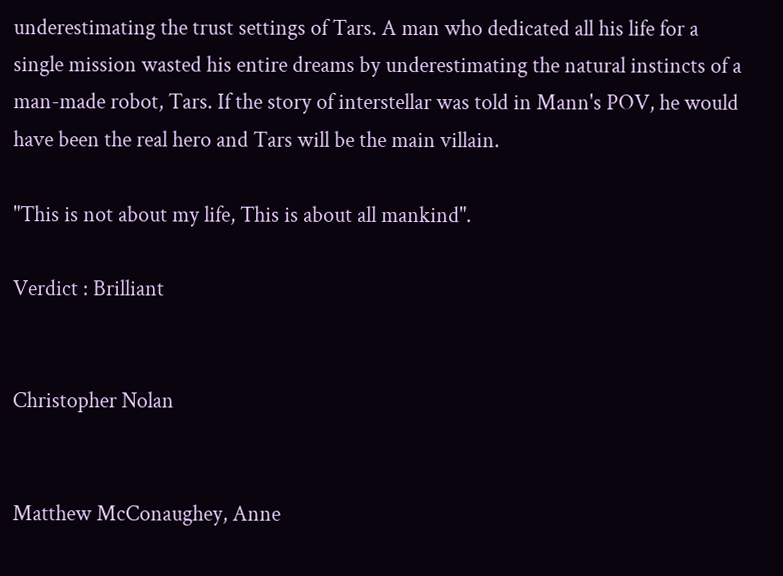underestimating the trust settings of Tars. A man who dedicated all his life for a single mission wasted his entire dreams by underestimating the natural instincts of a man-made robot, Tars. If the story of interstellar was told in Mann's POV, he would have been the real hero and Tars will be the main villain.

"This is not about my life, This is about all mankind".

Verdict : Brilliant


Christopher Nolan


Matthew McConaughey, Anne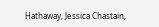Hathaway, Jessica Chastain,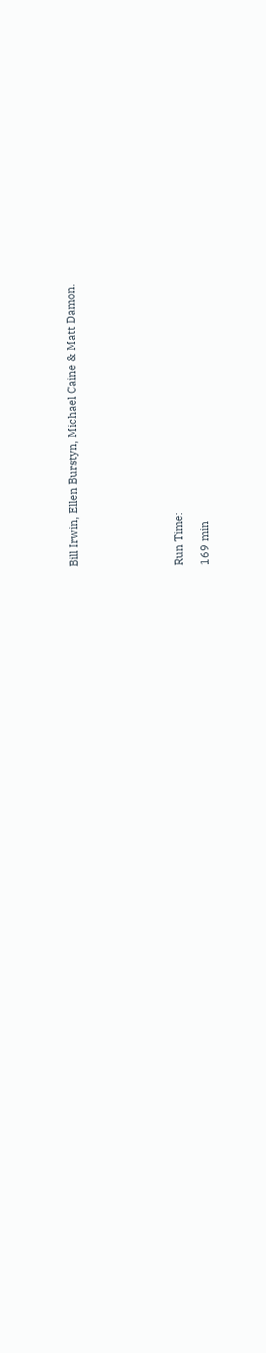Bill Irwin, Ellen Burstyn, Michael Caine & Matt Damon.







Run Time:

169 min